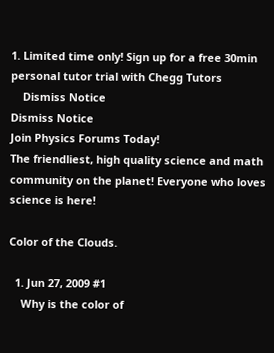1. Limited time only! Sign up for a free 30min personal tutor trial with Chegg Tutors
    Dismiss Notice
Dismiss Notice
Join Physics Forums Today!
The friendliest, high quality science and math community on the planet! Everyone who loves science is here!

Color of the Clouds.

  1. Jun 27, 2009 #1
    Why is the color of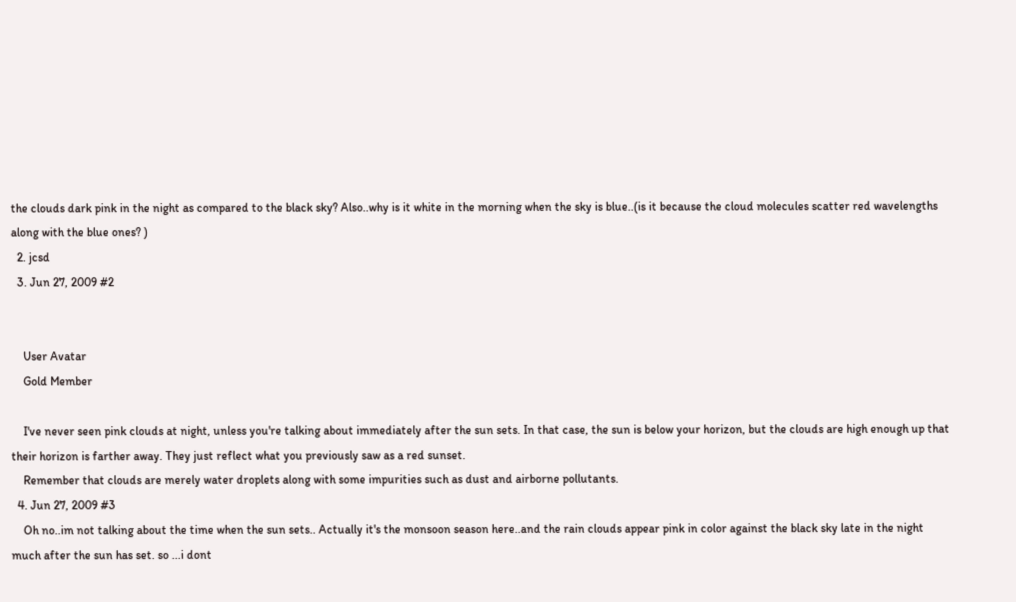the clouds dark pink in the night as compared to the black sky? Also..why is it white in the morning when the sky is blue..(is it because the cloud molecules scatter red wavelengths along with the blue ones? )
  2. jcsd
  3. Jun 27, 2009 #2


    User Avatar
    Gold Member

    I've never seen pink clouds at night, unless you're talking about immediately after the sun sets. In that case, the sun is below your horizon, but the clouds are high enough up that their horizon is farther away. They just reflect what you previously saw as a red sunset.
    Remember that clouds are merely water droplets along with some impurities such as dust and airborne pollutants.
  4. Jun 27, 2009 #3
    Oh no..im not talking about the time when the sun sets.. Actually it's the monsoon season here..and the rain clouds appear pink in color against the black sky late in the night much after the sun has set. so ...i dont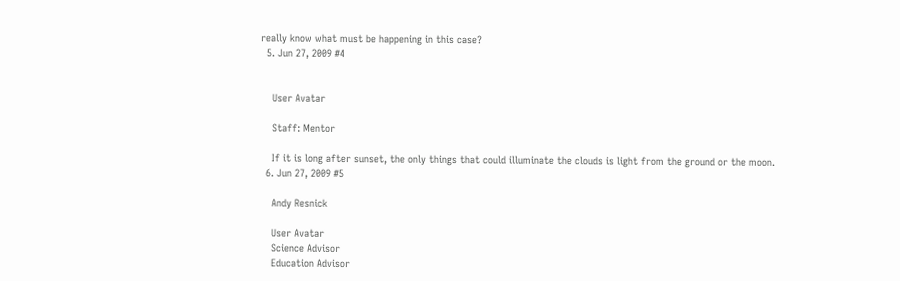really know what must be happening in this case?
  5. Jun 27, 2009 #4


    User Avatar

    Staff: Mentor

    If it is long after sunset, the only things that could illuminate the clouds is light from the ground or the moon.
  6. Jun 27, 2009 #5

    Andy Resnick

    User Avatar
    Science Advisor
    Education Advisor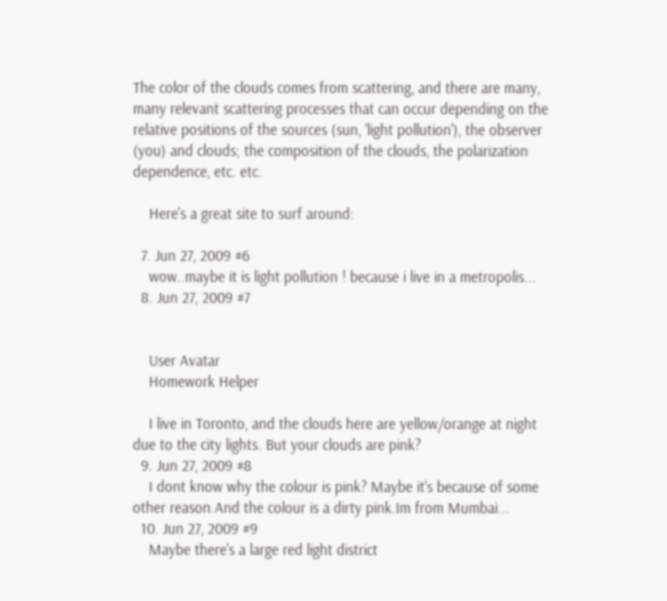The color of the clouds comes from scattering, and there are many, many relevant scattering processes that can occur depending on the relative positions of the sources (sun, 'light pollution'), the observer (you) and clouds; the composition of the clouds, the polarization dependence, etc. etc.

    Here's a great site to surf around:

  7. Jun 27, 2009 #6
    wow..maybe it is light pollution ! because i live in a metropolis...
  8. Jun 27, 2009 #7


    User Avatar
    Homework Helper

    I live in Toronto, and the clouds here are yellow/orange at night due to the city lights. But your clouds are pink?
  9. Jun 27, 2009 #8
    I dont know why the colour is pink? Maybe it's because of some other reason.And the colour is a dirty pink.Im from Mumbai...
  10. Jun 27, 2009 #9
    Maybe there's a large red light district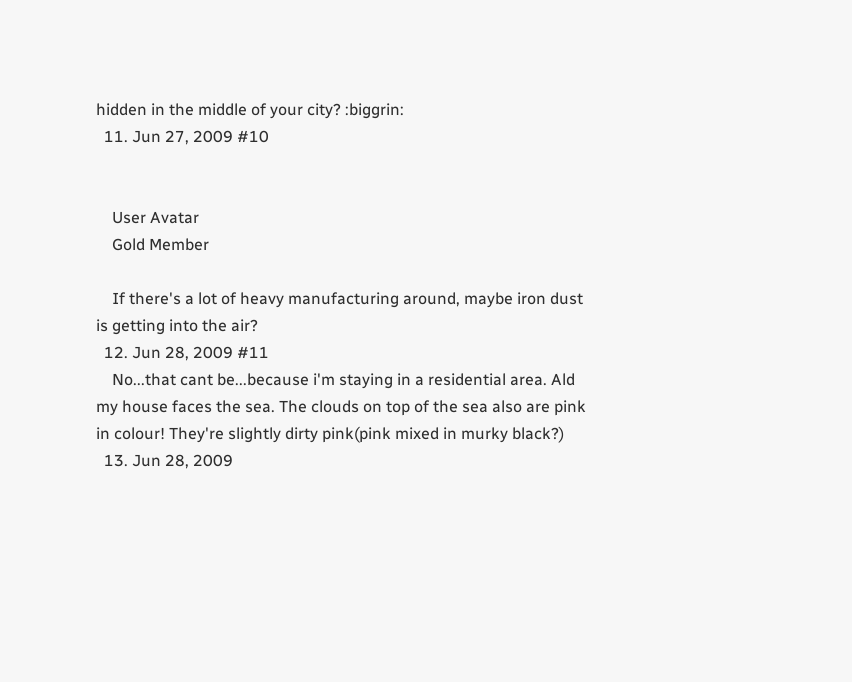hidden in the middle of your city? :biggrin:
  11. Jun 27, 2009 #10


    User Avatar
    Gold Member

    If there's a lot of heavy manufacturing around, maybe iron dust is getting into the air?
  12. Jun 28, 2009 #11
    No...that cant be...because i'm staying in a residential area. Ald my house faces the sea. The clouds on top of the sea also are pink in colour! They're slightly dirty pink(pink mixed in murky black?)
  13. Jun 28, 2009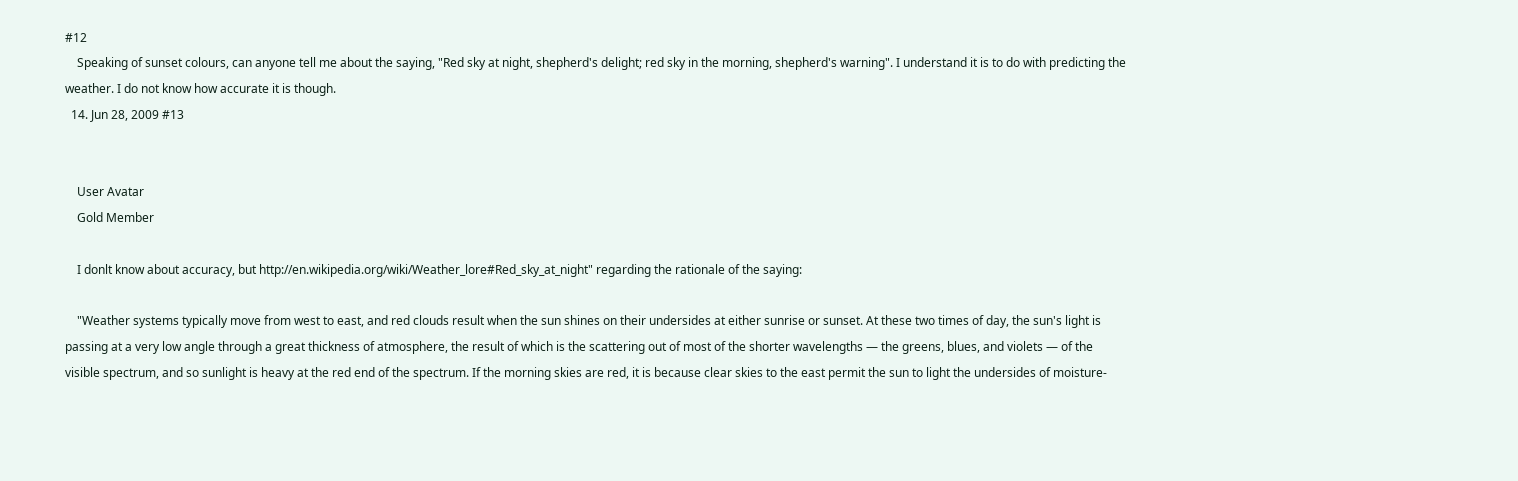#12
    Speaking of sunset colours, can anyone tell me about the saying, "Red sky at night, shepherd's delight; red sky in the morning, shepherd's warning". I understand it is to do with predicting the weather. I do not know how accurate it is though.
  14. Jun 28, 2009 #13


    User Avatar
    Gold Member

    I donlt know about accuracy, but http://en.wikipedia.org/wiki/Weather_lore#Red_sky_at_night" regarding the rationale of the saying:

    "Weather systems typically move from west to east, and red clouds result when the sun shines on their undersides at either sunrise or sunset. At these two times of day, the sun's light is passing at a very low angle through a great thickness of atmosphere, the result of which is the scattering out of most of the shorter wavelengths — the greens, blues, and violets — of the visible spectrum, and so sunlight is heavy at the red end of the spectrum. If the morning skies are red, it is because clear skies to the east permit the sun to light the undersides of moisture-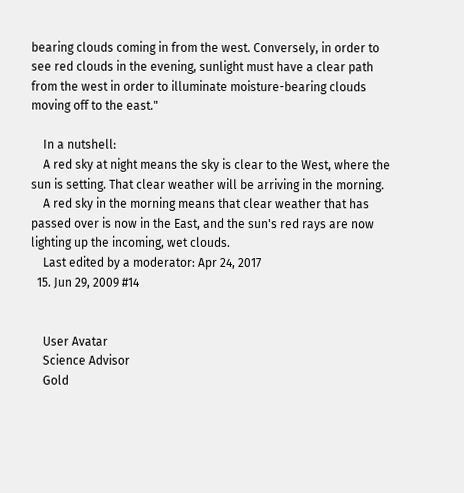bearing clouds coming in from the west. Conversely, in order to see red clouds in the evening, sunlight must have a clear path from the west in order to illuminate moisture-bearing clouds moving off to the east."

    In a nutshell:
    A red sky at night means the sky is clear to the West, where the sun is setting. That clear weather will be arriving in the morning.
    A red sky in the morning means that clear weather that has passed over is now in the East, and the sun's red rays are now lighting up the incoming, wet clouds.
    Last edited by a moderator: Apr 24, 2017
  15. Jun 29, 2009 #14


    User Avatar
    Science Advisor
    Gold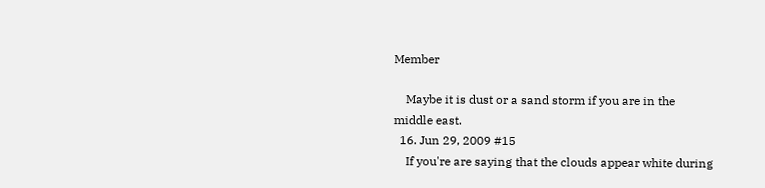Member

    Maybe it is dust or a sand storm if you are in the middle east.
  16. Jun 29, 2009 #15
    If you're are saying that the clouds appear white during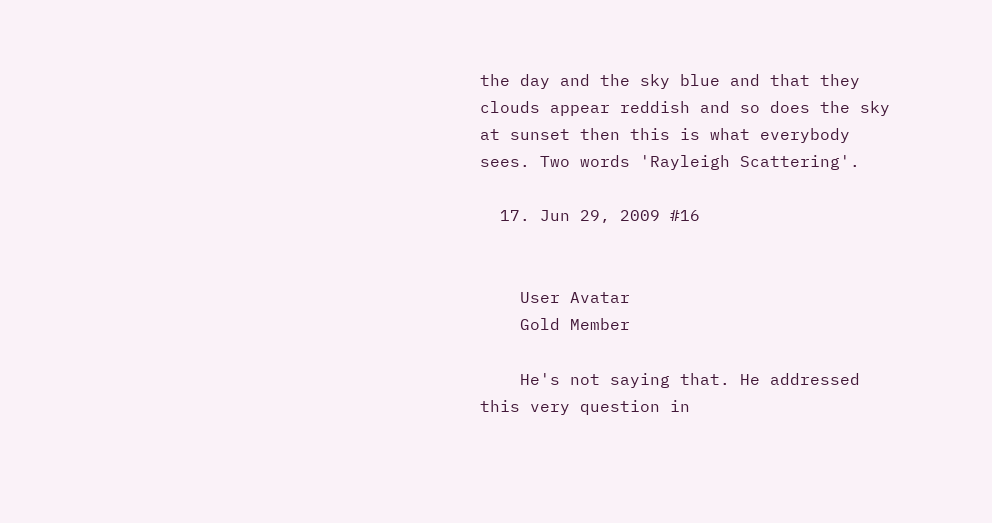the day and the sky blue and that they clouds appear reddish and so does the sky at sunset then this is what everybody sees. Two words 'Rayleigh Scattering'.

  17. Jun 29, 2009 #16


    User Avatar
    Gold Member

    He's not saying that. He addressed this very question in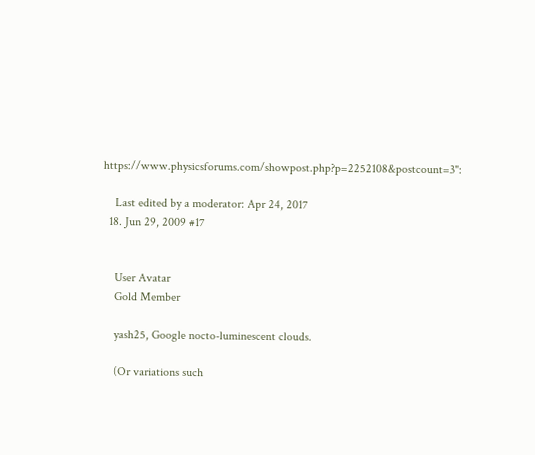https://www.physicsforums.com/showpost.php?p=2252108&postcount=3":

    Last edited by a moderator: Apr 24, 2017
  18. Jun 29, 2009 #17


    User Avatar
    Gold Member

    yash25, Google nocto-luminescent clouds.

    (Or variations such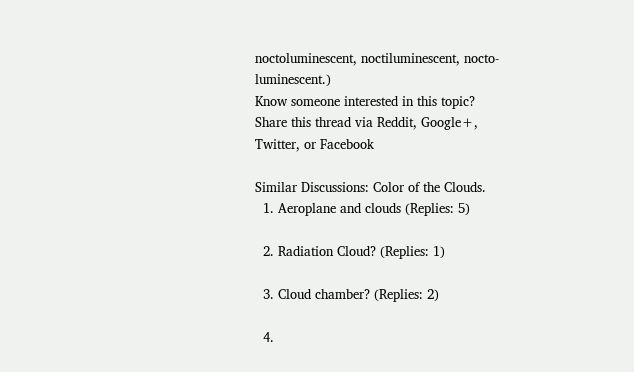noctoluminescent, noctiluminescent, nocto-luminescent.)
Know someone interested in this topic? Share this thread via Reddit, Google+, Twitter, or Facebook

Similar Discussions: Color of the Clouds.
  1. Aeroplane and clouds (Replies: 5)

  2. Radiation Cloud? (Replies: 1)

  3. Cloud chamber? (Replies: 2)

  4.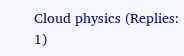Cloud physics (Replies: 1)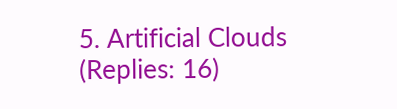5. Artificial Clouds (Replies: 16)